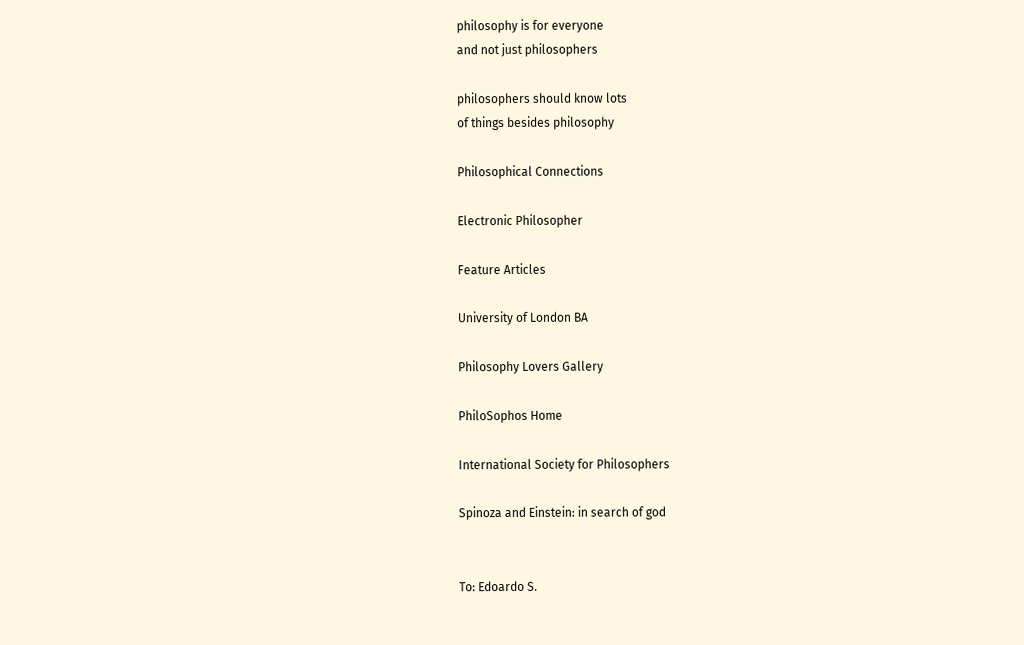philosophy is for everyone
and not just philosophers

philosophers should know lots
of things besides philosophy

Philosophical Connections

Electronic Philosopher

Feature Articles

University of London BA

Philosophy Lovers Gallery

PhiloSophos Home

International Society for Philosophers

Spinoza and Einstein: in search of god


To: Edoardo S.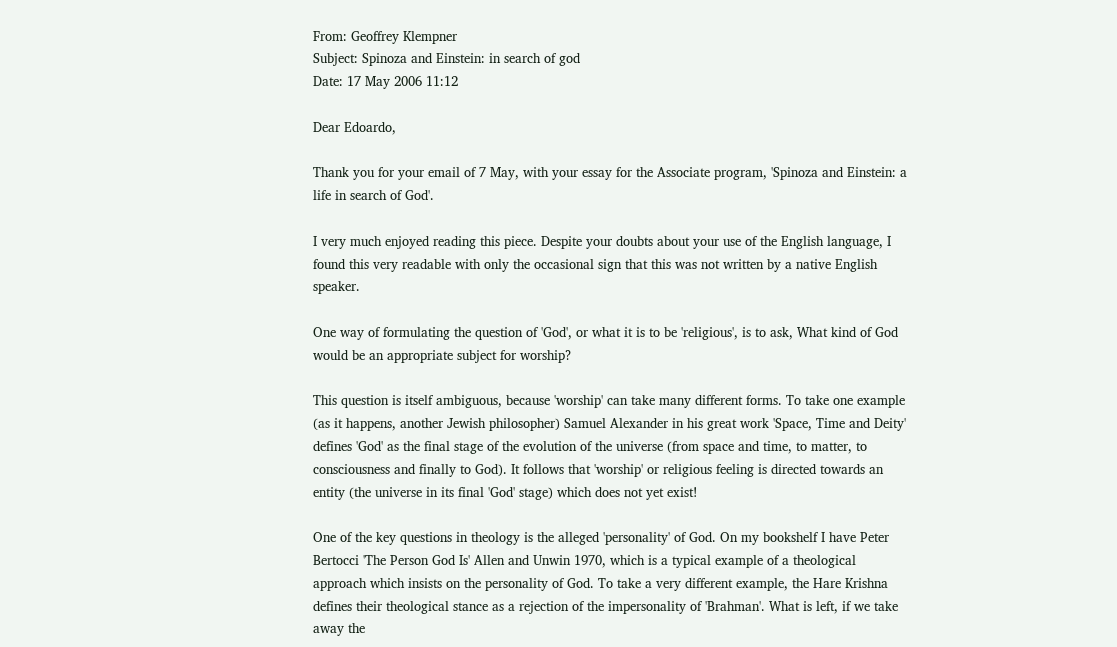From: Geoffrey Klempner
Subject: Spinoza and Einstein: in search of god
Date: 17 May 2006 11:12

Dear Edoardo,

Thank you for your email of 7 May, with your essay for the Associate program, 'Spinoza and Einstein: a life in search of God'.

I very much enjoyed reading this piece. Despite your doubts about your use of the English language, I found this very readable with only the occasional sign that this was not written by a native English speaker.

One way of formulating the question of 'God', or what it is to be 'religious', is to ask, What kind of God would be an appropriate subject for worship?

This question is itself ambiguous, because 'worship' can take many different forms. To take one example (as it happens, another Jewish philosopher) Samuel Alexander in his great work 'Space, Time and Deity' defines 'God' as the final stage of the evolution of the universe (from space and time, to matter, to consciousness and finally to God). It follows that 'worship' or religious feeling is directed towards an entity (the universe in its final 'God' stage) which does not yet exist!

One of the key questions in theology is the alleged 'personality' of God. On my bookshelf I have Peter Bertocci 'The Person God Is' Allen and Unwin 1970, which is a typical example of a theological approach which insists on the personality of God. To take a very different example, the Hare Krishna defines their theological stance as a rejection of the impersonality of 'Brahman'. What is left, if we take away the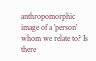anthropomorphic image of a 'person' whom we relate to? Is there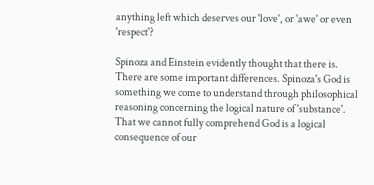anything left which deserves our 'love', or 'awe' or even 'respect'?

Spinoza and Einstein evidently thought that there is. There are some important differences. Spinoza's God is something we come to understand through philosophical reasoning concerning the logical nature of 'substance'. That we cannot fully comprehend God is a logical consequence of our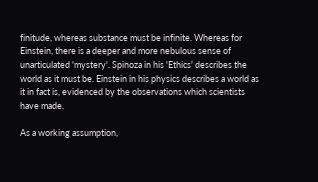finitude, whereas substance must be infinite. Whereas for Einstein, there is a deeper and more nebulous sense of unarticulated 'mystery'. Spinoza in his 'Ethics' describes the world as it must be. Einstein in his physics describes a world as it in fact is, evidenced by the observations which scientists have made.

As a working assumption,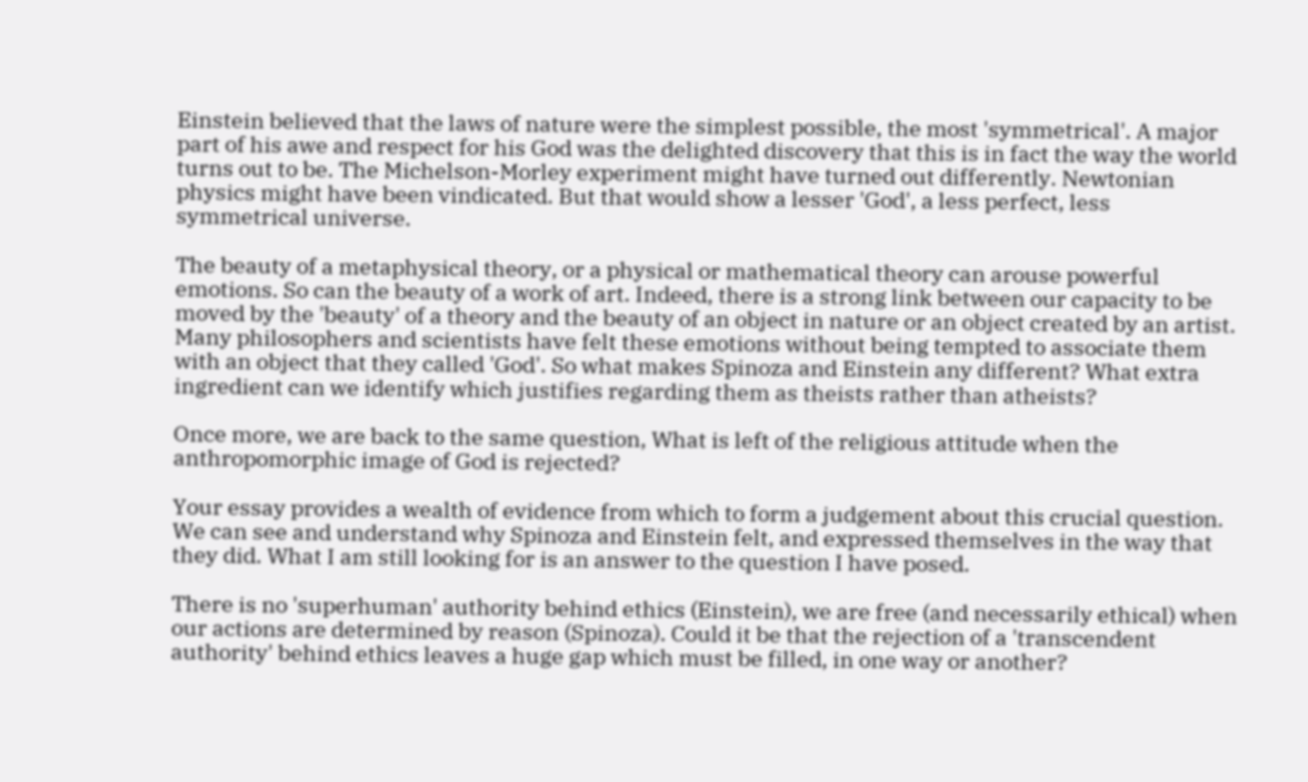Einstein believed that the laws of nature were the simplest possible, the most 'symmetrical'. A major part of his awe and respect for his God was the delighted discovery that this is in fact the way the world turns out to be. The Michelson-Morley experiment might have turned out differently. Newtonian physics might have been vindicated. But that would show a lesser 'God', a less perfect, less symmetrical universe.

The beauty of a metaphysical theory, or a physical or mathematical theory can arouse powerful emotions. So can the beauty of a work of art. Indeed, there is a strong link between our capacity to be moved by the 'beauty' of a theory and the beauty of an object in nature or an object created by an artist. Many philosophers and scientists have felt these emotions without being tempted to associate them with an object that they called 'God'. So what makes Spinoza and Einstein any different? What extra ingredient can we identify which justifies regarding them as theists rather than atheists?

Once more, we are back to the same question, What is left of the religious attitude when the anthropomorphic image of God is rejected?

Your essay provides a wealth of evidence from which to form a judgement about this crucial question. We can see and understand why Spinoza and Einstein felt, and expressed themselves in the way that they did. What I am still looking for is an answer to the question I have posed.

There is no 'superhuman' authority behind ethics (Einstein), we are free (and necessarily ethical) when our actions are determined by reason (Spinoza). Could it be that the rejection of a 'transcendent authority' behind ethics leaves a huge gap which must be filled, in one way or another?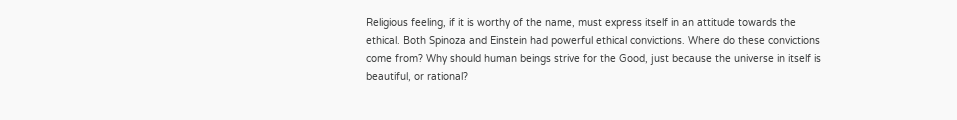Religious feeling, if it is worthy of the name, must express itself in an attitude towards the ethical. Both Spinoza and Einstein had powerful ethical convictions. Where do these convictions come from? Why should human beings strive for the Good, just because the universe in itself is beautiful, or rational?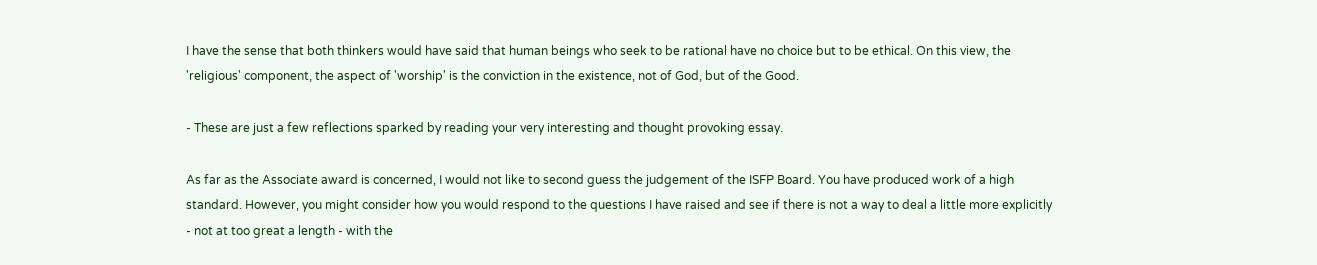I have the sense that both thinkers would have said that human beings who seek to be rational have no choice but to be ethical. On this view, the 'religious' component, the aspect of 'worship' is the conviction in the existence, not of God, but of the Good.

- These are just a few reflections sparked by reading your very interesting and thought provoking essay.

As far as the Associate award is concerned, I would not like to second guess the judgement of the ISFP Board. You have produced work of a high standard. However, you might consider how you would respond to the questions I have raised and see if there is not a way to deal a little more explicitly - not at too great a length - with the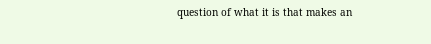question of what it is that makes an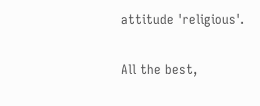attitude 'religious'.

All the best,